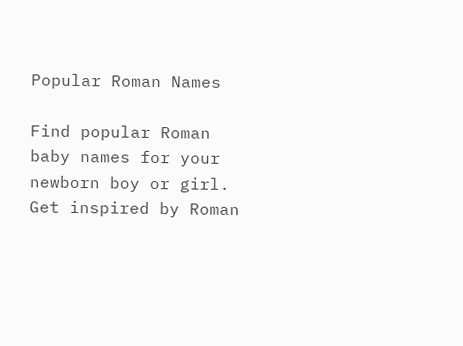Popular Roman Names

Find popular Roman baby names for your newborn boy or girl. Get inspired by Roman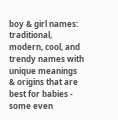boy & girl names: traditional, modern, cool, and trendy names with unique meanings & origins that are best for babies - some even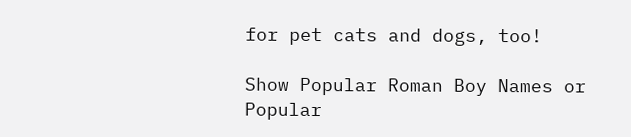for pet cats and dogs, too!

Show Popular Roman Boy Names or Popular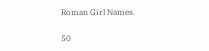Roman Girl Names.

50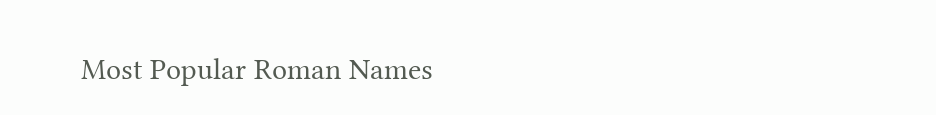Most Popular Roman Names